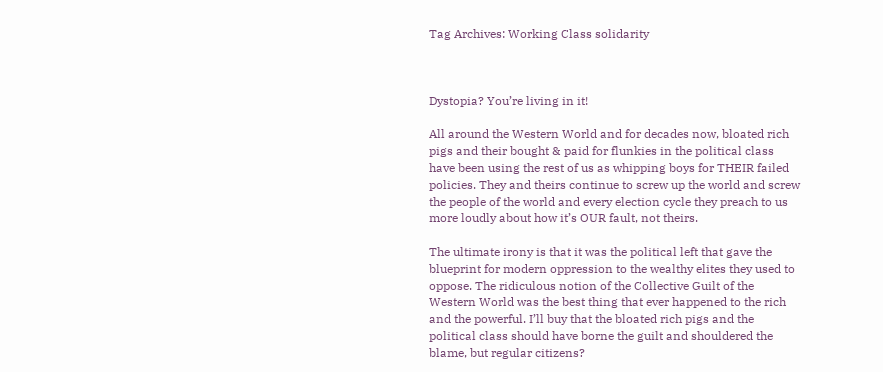Tag Archives: Working Class solidarity



Dystopia? You’re living in it!

All around the Western World and for decades now, bloated rich pigs and their bought & paid for flunkies in the political class have been using the rest of us as whipping boys for THEIR failed policies. They and theirs continue to screw up the world and screw the people of the world and every election cycle they preach to us more loudly about how it’s OUR fault, not theirs.

The ultimate irony is that it was the political left that gave the blueprint for modern oppression to the wealthy elites they used to oppose. The ridiculous notion of the Collective Guilt of the Western World was the best thing that ever happened to the rich and the powerful. I’ll buy that the bloated rich pigs and the political class should have borne the guilt and shouldered the blame, but regular citizens?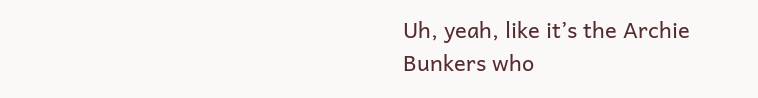Uh, yeah, like it’s the Archie Bunkers who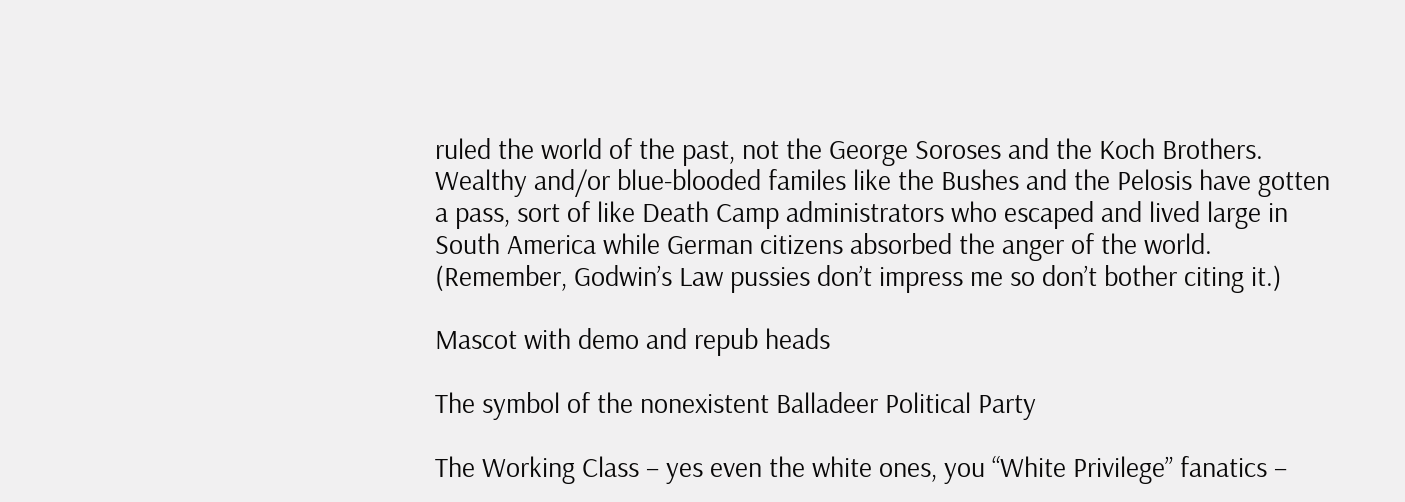ruled the world of the past, not the George Soroses and the Koch Brothers. Wealthy and/or blue-blooded familes like the Bushes and the Pelosis have gotten a pass, sort of like Death Camp administrators who escaped and lived large in South America while German citizens absorbed the anger of the world. (Remember, Godwin’s Law pussies don’t impress me so don’t bother citing it.)

Mascot with demo and repub heads

The symbol of the nonexistent Balladeer Political Party

The Working Class – yes even the white ones, you “White Privilege” fanatics –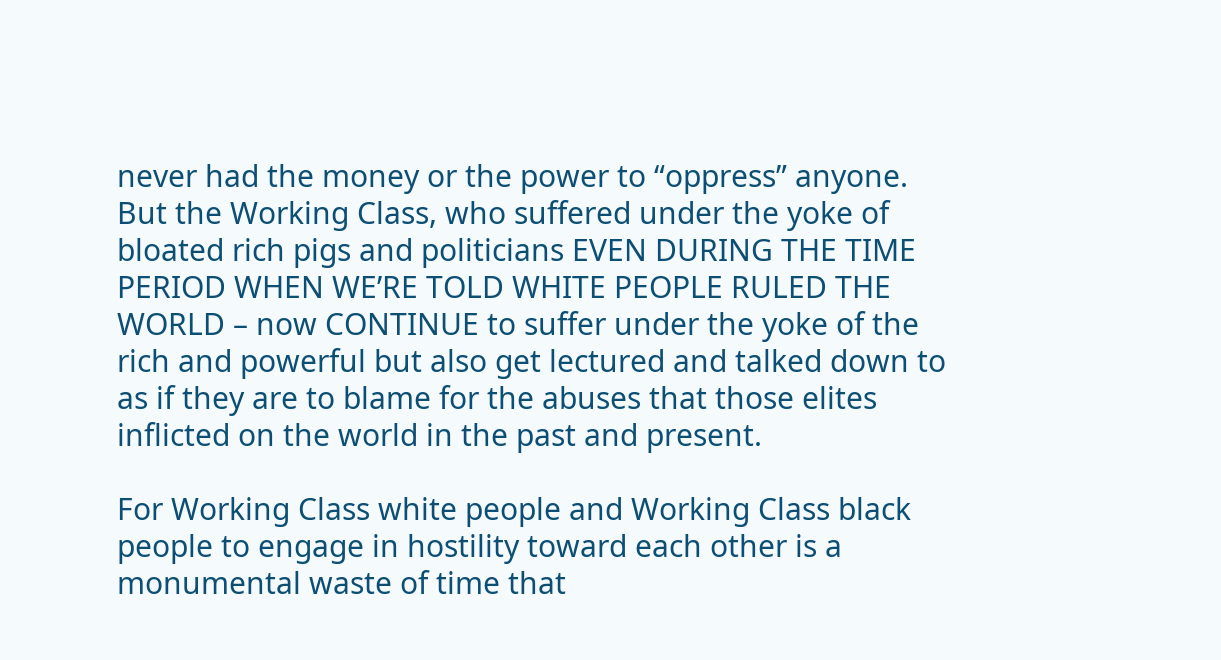never had the money or the power to “oppress” anyone. But the Working Class, who suffered under the yoke of bloated rich pigs and politicians EVEN DURING THE TIME PERIOD WHEN WE’RE TOLD WHITE PEOPLE RULED THE WORLD – now CONTINUE to suffer under the yoke of the rich and powerful but also get lectured and talked down to as if they are to blame for the abuses that those elites inflicted on the world in the past and present.

For Working Class white people and Working Class black people to engage in hostility toward each other is a monumental waste of time that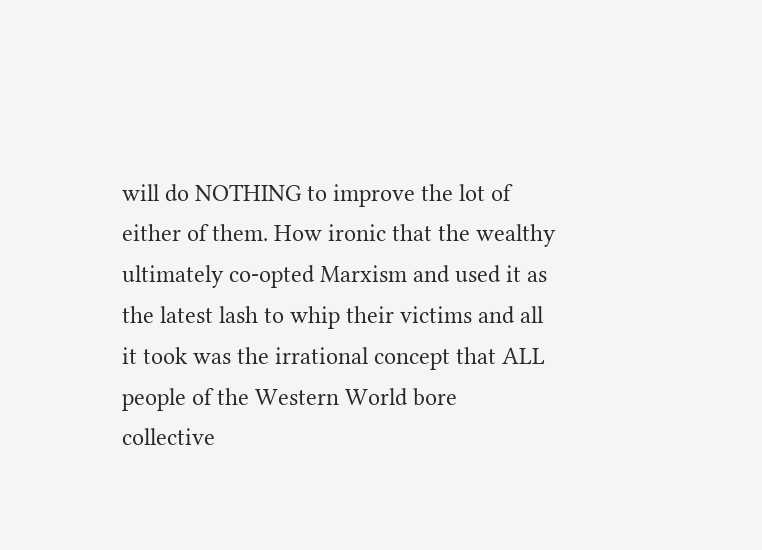will do NOTHING to improve the lot of either of them. How ironic that the wealthy ultimately co-opted Marxism and used it as the latest lash to whip their victims and all it took was the irrational concept that ALL people of the Western World bore collective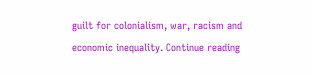guilt for colonialism, war, racism and economic inequality. Continue reading